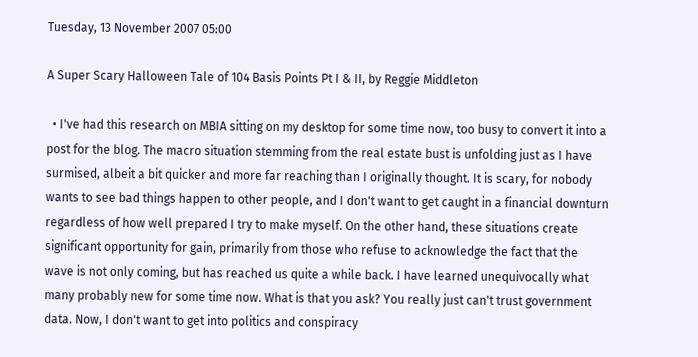Tuesday, 13 November 2007 05:00

A Super Scary Halloween Tale of 104 Basis Points Pt I & II, by Reggie Middleton

  • I've had this research on MBIA sitting on my desktop for some time now, too busy to convert it into a post for the blog. The macro situation stemming from the real estate bust is unfolding just as I have surmised, albeit a bit quicker and more far reaching than I originally thought. It is scary, for nobody wants to see bad things happen to other people, and I don't want to get caught in a financial downturn regardless of how well prepared I try to make myself. On the other hand, these situations create significant opportunity for gain, primarily from those who refuse to acknowledge the fact that the wave is not only coming, but has reached us quite a while back. I have learned unequivocally what many probably new for some time now. What is that you ask? You really just can't trust government data. Now, I don't want to get into politics and conspiracy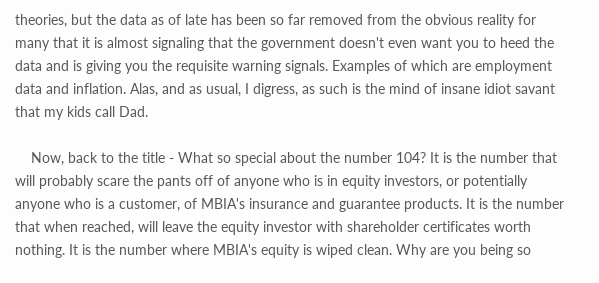theories, but the data as of late has been so far removed from the obvious reality for many that it is almost signaling that the government doesn't even want you to heed the data and is giving you the requisite warning signals. Examples of which are employment data and inflation. Alas, and as usual, I digress, as such is the mind of insane idiot savant that my kids call Dad.

    Now, back to the title - What so special about the number 104? It is the number that will probably scare the pants off of anyone who is in equity investors, or potentially anyone who is a customer, of MBIA's insurance and guarantee products. It is the number that when reached, will leave the equity investor with shareholder certificates worth nothing. It is the number where MBIA's equity is wiped clean. Why are you being so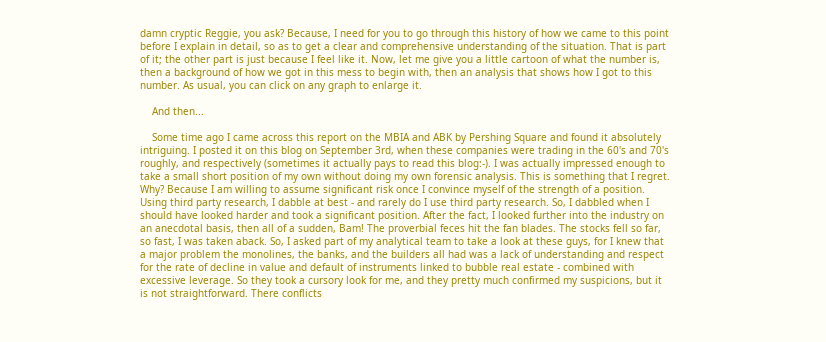damn cryptic Reggie, you ask? Because, I need for you to go through this history of how we came to this point before I explain in detail, so as to get a clear and comprehensive understanding of the situation. That is part of it; the other part is just because I feel like it. Now, let me give you a little cartoon of what the number is, then a background of how we got in this mess to begin with, then an analysis that shows how I got to this number. As usual, you can click on any graph to enlarge it.

    And then...

    Some time ago I came across this report on the MBIA and ABK by Pershing Square and found it absolutely intriguing. I posted it on this blog on September 3rd, when these companies were trading in the 60's and 70's roughly, and respectively (sometimes it actually pays to read this blog:-). I was actually impressed enough to take a small short position of my own without doing my own forensic analysis. This is something that I regret. Why? Because I am willing to assume significant risk once I convince myself of the strength of a position. Using third party research, I dabble at best - and rarely do I use third party research. So, I dabbled when I should have looked harder and took a significant position. After the fact, I looked further into the industry on an anecdotal basis, then all of a sudden, Bam! The proverbial feces hit the fan blades. The stocks fell so far, so fast, I was taken aback. So, I asked part of my analytical team to take a look at these guys, for I knew that a major problem the monolines, the banks, and the builders all had was a lack of understanding and respect for the rate of decline in value and default of instruments linked to bubble real estate - combined with excessive leverage. So they took a cursory look for me, and they pretty much confirmed my suspicions, but it is not straightforward. There conflicts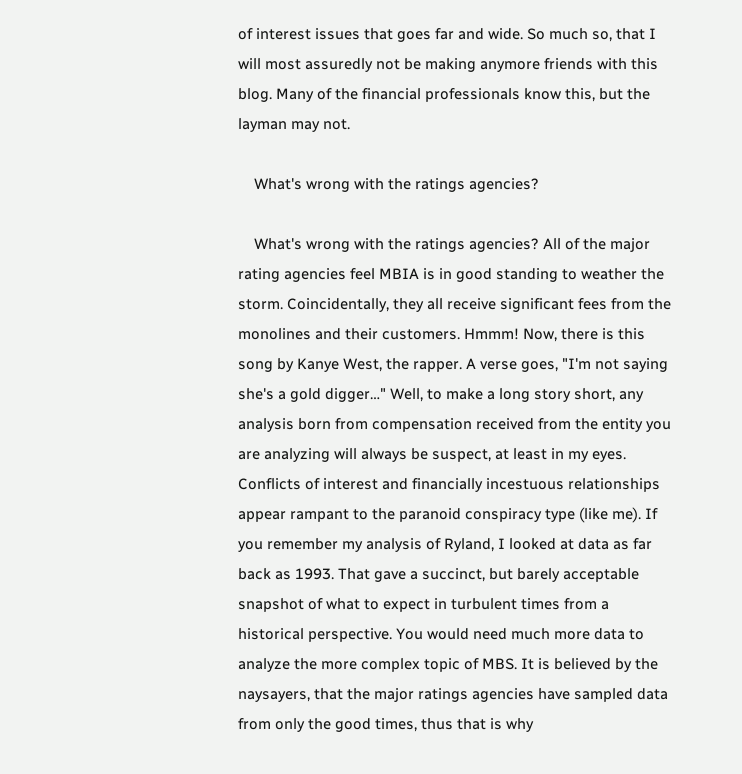of interest issues that goes far and wide. So much so, that I will most assuredly not be making anymore friends with this blog. Many of the financial professionals know this, but the layman may not.

    What's wrong with the ratings agencies?

    What's wrong with the ratings agencies? All of the major rating agencies feel MBIA is in good standing to weather the storm. Coincidentally, they all receive significant fees from the monolines and their customers. Hmmm! Now, there is this song by Kanye West, the rapper. A verse goes, "I'm not saying she's a gold digger…" Well, to make a long story short, any analysis born from compensation received from the entity you are analyzing will always be suspect, at least in my eyes. Conflicts of interest and financially incestuous relationships appear rampant to the paranoid conspiracy type (like me). If you remember my analysis of Ryland, I looked at data as far back as 1993. That gave a succinct, but barely acceptable snapshot of what to expect in turbulent times from a historical perspective. You would need much more data to analyze the more complex topic of MBS. It is believed by the naysayers, that the major ratings agencies have sampled data from only the good times, thus that is why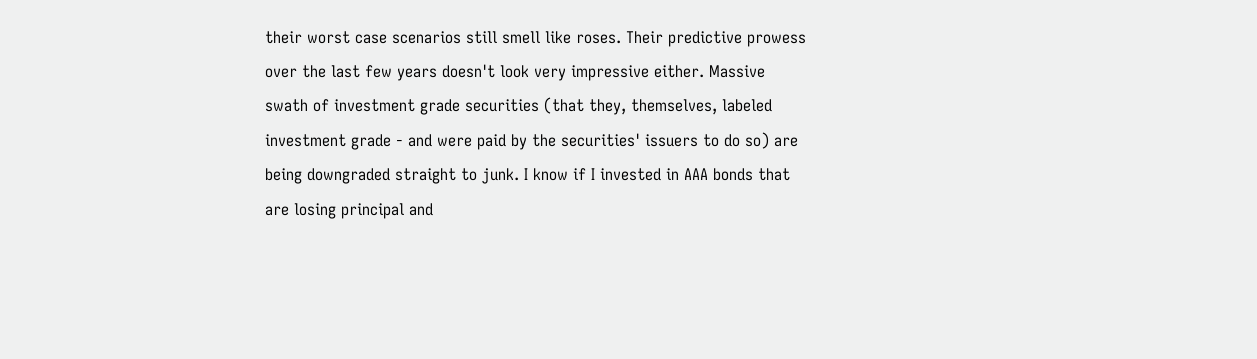their worst case scenarios still smell like roses. Their predictive prowess over the last few years doesn't look very impressive either. Massive swath of investment grade securities (that they, themselves, labeled investment grade - and were paid by the securities' issuers to do so) are being downgraded straight to junk. I know if I invested in AAA bonds that are losing principal and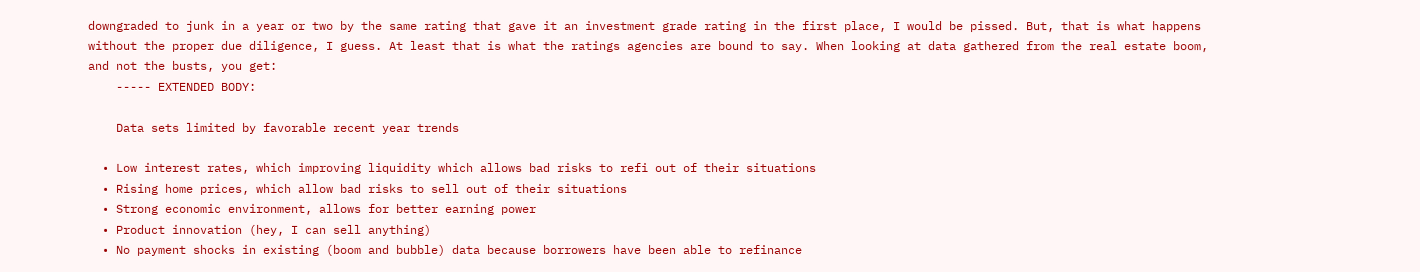downgraded to junk in a year or two by the same rating that gave it an investment grade rating in the first place, I would be pissed. But, that is what happens without the proper due diligence, I guess. At least that is what the ratings agencies are bound to say. When looking at data gathered from the real estate boom, and not the busts, you get:
    ----- EXTENDED BODY:

    Data sets limited by favorable recent year trends

  • Low interest rates, which improving liquidity which allows bad risks to refi out of their situations
  • Rising home prices, which allow bad risks to sell out of their situations
  • Strong economic environment, allows for better earning power
  • Product innovation (hey, I can sell anything)
  • No payment shocks in existing (boom and bubble) data because borrowers have been able to refinance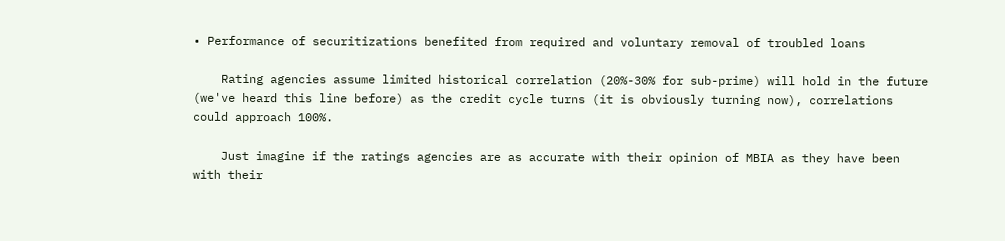• Performance of securitizations benefited from required and voluntary removal of troubled loans

    Rating agencies assume limited historical correlation (20%-30% for sub-prime) will hold in the future (we've heard this line before) as the credit cycle turns (it is obviously turning now), correlations could approach 100%.

    Just imagine if the ratings agencies are as accurate with their opinion of MBIA as they have been with their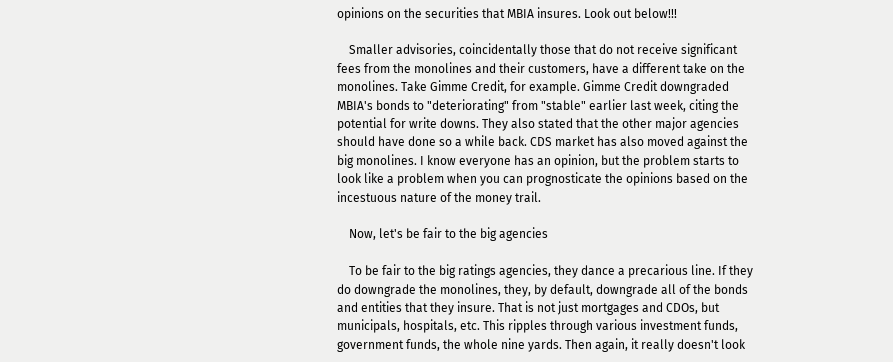opinions on the securities that MBIA insures. Look out below!!!

    Smaller advisories, coincidentally those that do not receive significant fees from the monolines and their customers, have a different take on the monolines. Take Gimme Credit, for example. Gimme Credit downgraded MBIA's bonds to "deteriorating" from "stable" earlier last week, citing the potential for write downs. They also stated that the other major agencies should have done so a while back. CDS market has also moved against the big monolines. I know everyone has an opinion, but the problem starts to look like a problem when you can prognosticate the opinions based on the incestuous nature of the money trail.

    Now, let's be fair to the big agencies

    To be fair to the big ratings agencies, they dance a precarious line. If they do downgrade the monolines, they, by default, downgrade all of the bonds and entities that they insure. That is not just mortgages and CDOs, but municipals, hospitals, etc. This ripples through various investment funds, government funds, the whole nine yards. Then again, it really doesn't look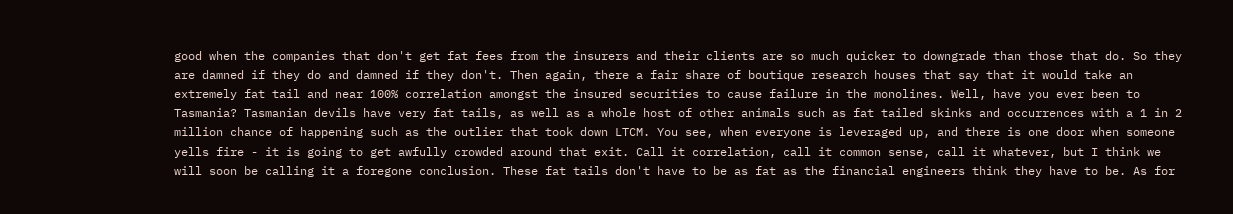good when the companies that don't get fat fees from the insurers and their clients are so much quicker to downgrade than those that do. So they are damned if they do and damned if they don't. Then again, there a fair share of boutique research houses that say that it would take an extremely fat tail and near 100% correlation amongst the insured securities to cause failure in the monolines. Well, have you ever been to Tasmania? Tasmanian devils have very fat tails, as well as a whole host of other animals such as fat tailed skinks and occurrences with a 1 in 2 million chance of happening such as the outlier that took down LTCM. You see, when everyone is leveraged up, and there is one door when someone yells fire - it is going to get awfully crowded around that exit. Call it correlation, call it common sense, call it whatever, but I think we will soon be calling it a foregone conclusion. These fat tails don't have to be as fat as the financial engineers think they have to be. As for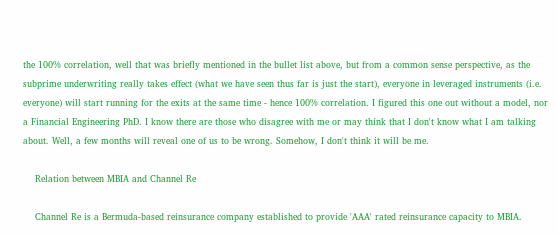the 100% correlation, well that was briefly mentioned in the bullet list above, but from a common sense perspective, as the subprime underwriting really takes effect (what we have seen thus far is just the start), everyone in leveraged instruments (i.e. everyone) will start running for the exits at the same time - hence 100% correlation. I figured this one out without a model, nor a Financial Engineering PhD. I know there are those who disagree with me or may think that I don't know what I am talking about. Well, a few months will reveal one of us to be wrong. Somehow, I don't think it will be me.

    Relation between MBIA and Channel Re

    Channel Re is a Bermuda-based reinsurance company established to provide 'AAA' rated reinsurance capacity to MBIA.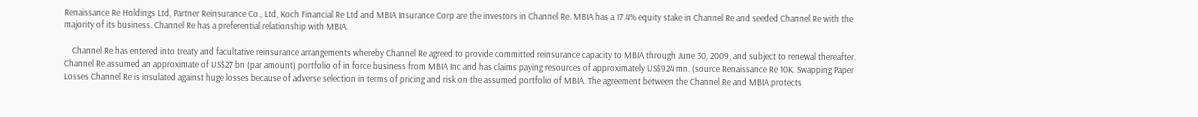Renaissance Re Holdings Ltd, Partner Reinsurance Co., Ltd, Koch Financial Re Ltd and MBIA Insurance Corp are the investors in Channel Re. MBIA has a 17.4% equity stake in Channel Re and seeded Channel Re with the majority of its business. Channel Re has a preferential relationship with MBIA.

    Channel Re has entered into treaty and facultative reinsurance arrangements whereby Channel Re agreed to provide committed reinsurance capacity to MBIA through June 30, 2009, and subject to renewal thereafter. Channel Re assumed an approximate of US$27 bn (par amount) portfolio of in force business from MBIA Inc and has claims paying resources of approximately US$924 mn. (source Renaissance Re 10K. Swapping Paper Losses Channel Re is insulated against huge losses because of adverse selection in terms of pricing and risk on the assumed portfolio of MBIA. The agreement between the Channel Re and MBIA protects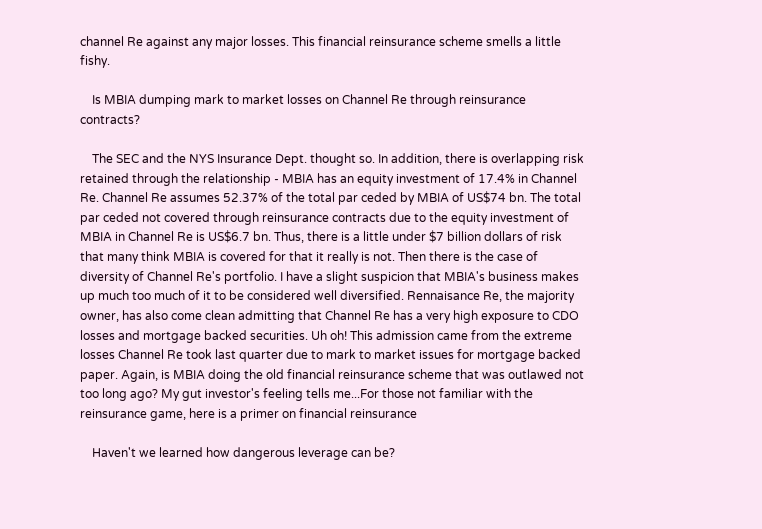channel Re against any major losses. This financial reinsurance scheme smells a little fishy.

    Is MBIA dumping mark to market losses on Channel Re through reinsurance contracts?

    The SEC and the NYS Insurance Dept. thought so. In addition, there is overlapping risk retained through the relationship - MBIA has an equity investment of 17.4% in Channel Re. Channel Re assumes 52.37% of the total par ceded by MBIA of US$74 bn. The total par ceded not covered through reinsurance contracts due to the equity investment of MBIA in Channel Re is US$6.7 bn. Thus, there is a little under $7 billion dollars of risk that many think MBIA is covered for that it really is not. Then there is the case of diversity of Channel Re's portfolio. I have a slight suspicion that MBIA's business makes up much too much of it to be considered well diversified. Rennaisance Re, the majority owner, has also come clean admitting that Channel Re has a very high exposure to CDO losses and mortgage backed securities. Uh oh! This admission came from the extreme losses Channel Re took last quarter due to mark to market issues for mortgage backed paper. Again, is MBIA doing the old financial reinsurance scheme that was outlawed not too long ago? My gut investor's feeling tells me...For those not familiar with the reinsurance game, here is a primer on financial reinsurance

    Haven't we learned how dangerous leverage can be?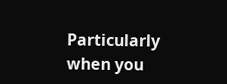Particularly when you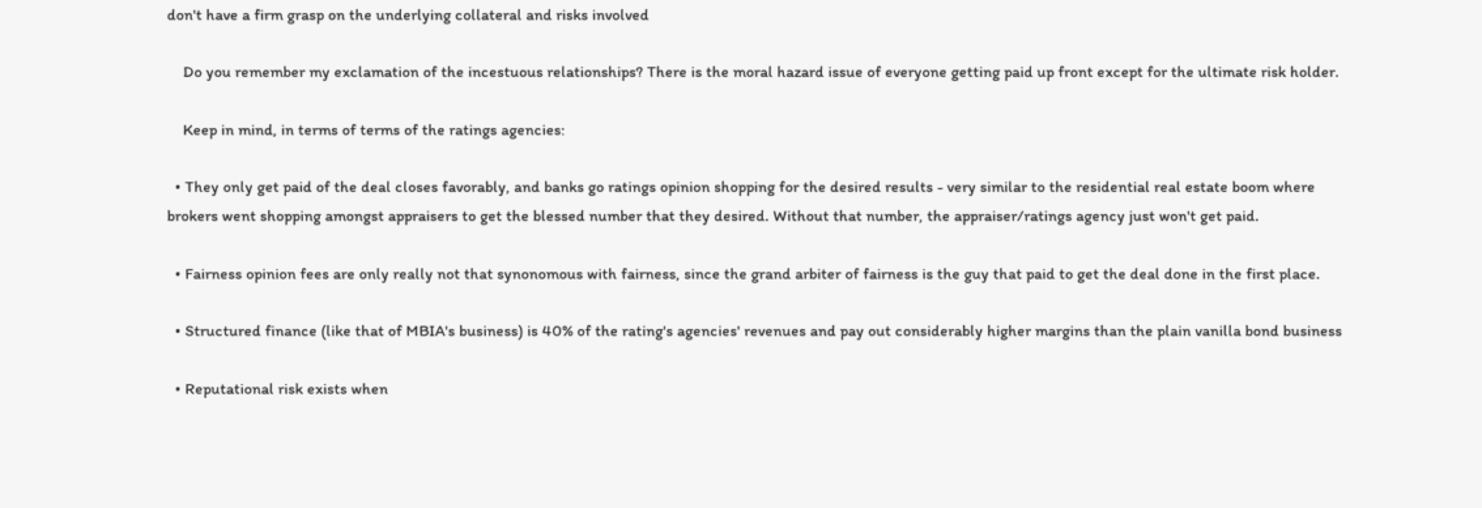don't have a firm grasp on the underlying collateral and risks involved

    Do you remember my exclamation of the incestuous relationships? There is the moral hazard issue of everyone getting paid up front except for the ultimate risk holder.

    Keep in mind, in terms of terms of the ratings agencies:

  • They only get paid of the deal closes favorably, and banks go ratings opinion shopping for the desired results - very similar to the residential real estate boom where brokers went shopping amongst appraisers to get the blessed number that they desired. Without that number, the appraiser/ratings agency just won't get paid.

  • Fairness opinion fees are only really not that synonomous with fairness, since the grand arbiter of fairness is the guy that paid to get the deal done in the first place.

  • Structured finance (like that of MBIA's business) is 40% of the rating's agencies' revenues and pay out considerably higher margins than the plain vanilla bond business

  • Reputational risk exists when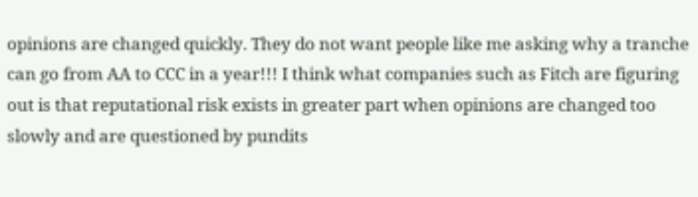opinions are changed quickly. They do not want people like me asking why a tranche can go from AA to CCC in a year!!! I think what companies such as Fitch are figuring out is that reputational risk exists in greater part when opinions are changed too slowly and are questioned by pundits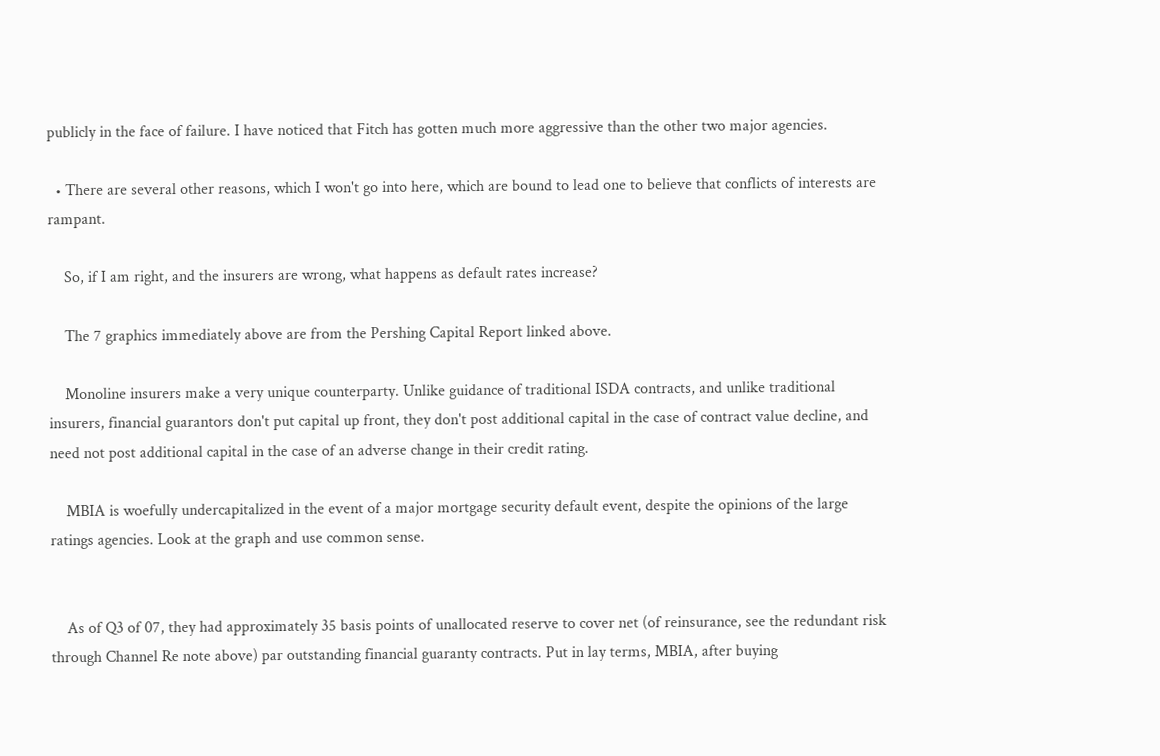publicly in the face of failure. I have noticed that Fitch has gotten much more aggressive than the other two major agencies.

  • There are several other reasons, which I won't go into here, which are bound to lead one to believe that conflicts of interests are rampant.

    So, if I am right, and the insurers are wrong, what happens as default rates increase?

    The 7 graphics immediately above are from the Pershing Capital Report linked above.

    Monoline insurers make a very unique counterparty. Unlike guidance of traditional ISDA contracts, and unlike traditional insurers, financial guarantors don't put capital up front, they don't post additional capital in the case of contract value decline, and need not post additional capital in the case of an adverse change in their credit rating.

    MBIA is woefully undercapitalized in the event of a major mortgage security default event, despite the opinions of the large ratings agencies. Look at the graph and use common sense.


    As of Q3 of 07, they had approximately 35 basis points of unallocated reserve to cover net (of reinsurance, see the redundant risk through Channel Re note above) par outstanding financial guaranty contracts. Put in lay terms, MBIA, after buying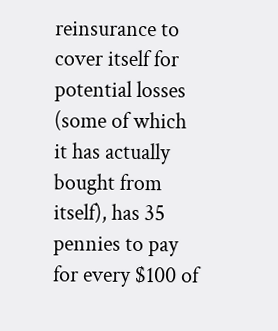reinsurance to cover itself for potential losses (some of which it has actually bought from itself), has 35 pennies to pay for every $100 of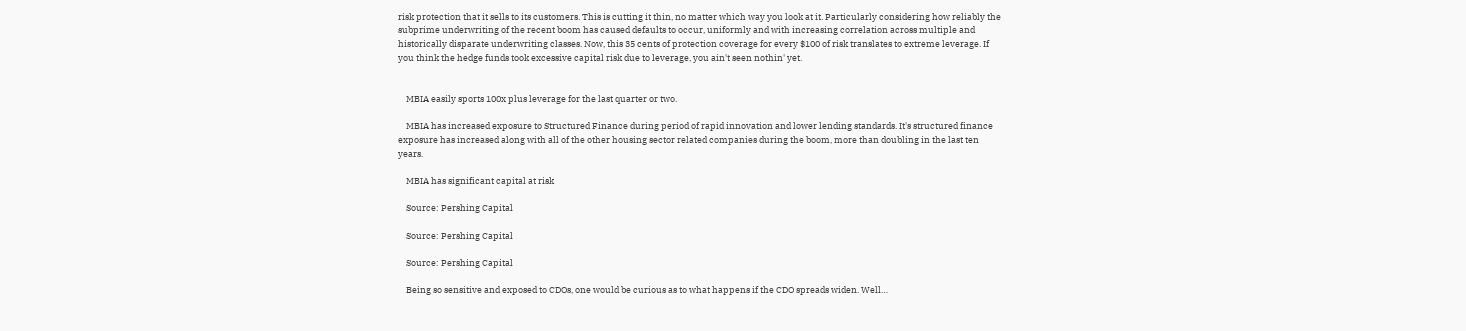risk protection that it sells to its customers. This is cutting it thin, no matter which way you look at it. Particularly considering how reliably the subprime underwriting of the recent boom has caused defaults to occur, uniformly and with increasing correlation across multiple and historically disparate underwriting classes. Now, this 35 cents of protection coverage for every $100 of risk translates to extreme leverage. If you think the hedge funds took excessive capital risk due to leverage, you ain't seen nothin' yet.


    MBIA easily sports 100x plus leverage for the last quarter or two.

    MBIA has increased exposure to Structured Finance during period of rapid innovation and lower lending standards. It's structured finance exposure has increased along with all of the other housing sector related companies during the boom, more than doubling in the last ten years.

    MBIA has significant capital at risk

    Source: Pershing Capital

    Source: Pershing Capital

    Source: Pershing Capital

    Being so sensitive and exposed to CDOs, one would be curious as to what happens if the CDO spreads widen. Well…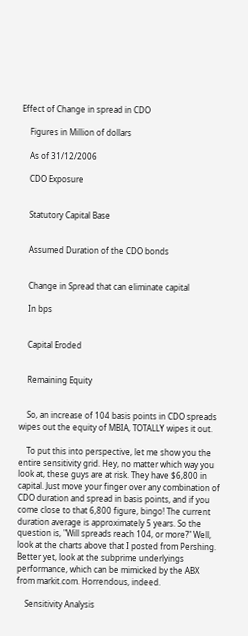Effect of Change in spread in CDO

    Figures in Million of dollars

    As of 31/12/2006

    CDO Exposure


    Statutory Capital Base


    Assumed Duration of the CDO bonds


    Change in Spread that can eliminate capital

    In bps


    Capital Eroded


    Remaining Equity


    So, an increase of 104 basis points in CDO spreads wipes out the equity of MBIA, TOTALLY wipes it out.

    To put this into perspective, let me show you the entire sensitivity grid. Hey, no matter which way you look at, these guys are at risk. They have $6,800 in capital. Just move your finger over any combination of CDO duration and spread in basis points, and if you come close to that 6,800 figure, bingo! The current duration average is approximately 5 years. So the question is, "Will spreads reach 104, or more?" Well, look at the charts above that I posted from Pershing. Better yet, look at the subprime underlyings performance, which can be mimicked by the ABX from markit.com. Horrendous, indeed.

    Sensitivity Analysis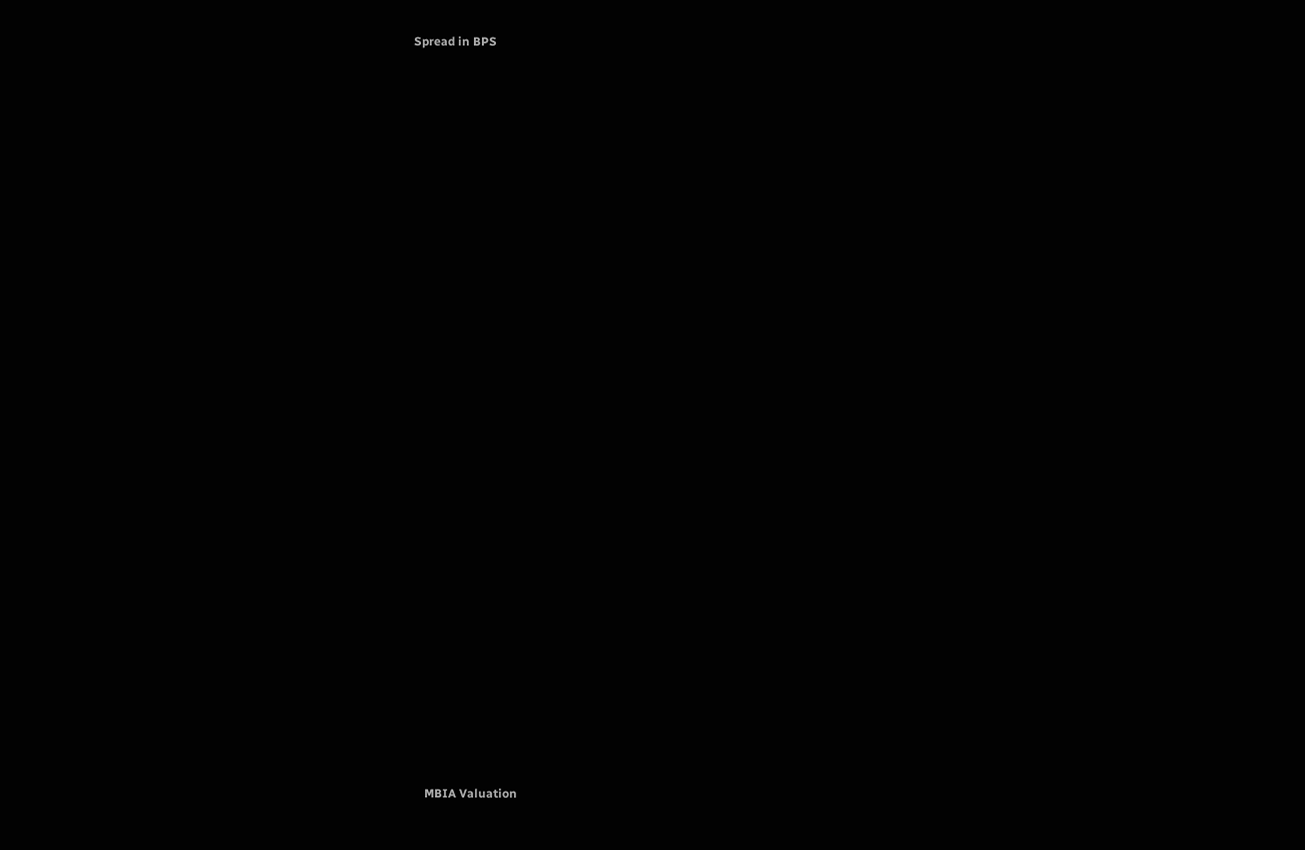Spread in BPS





































    MBIA Valuation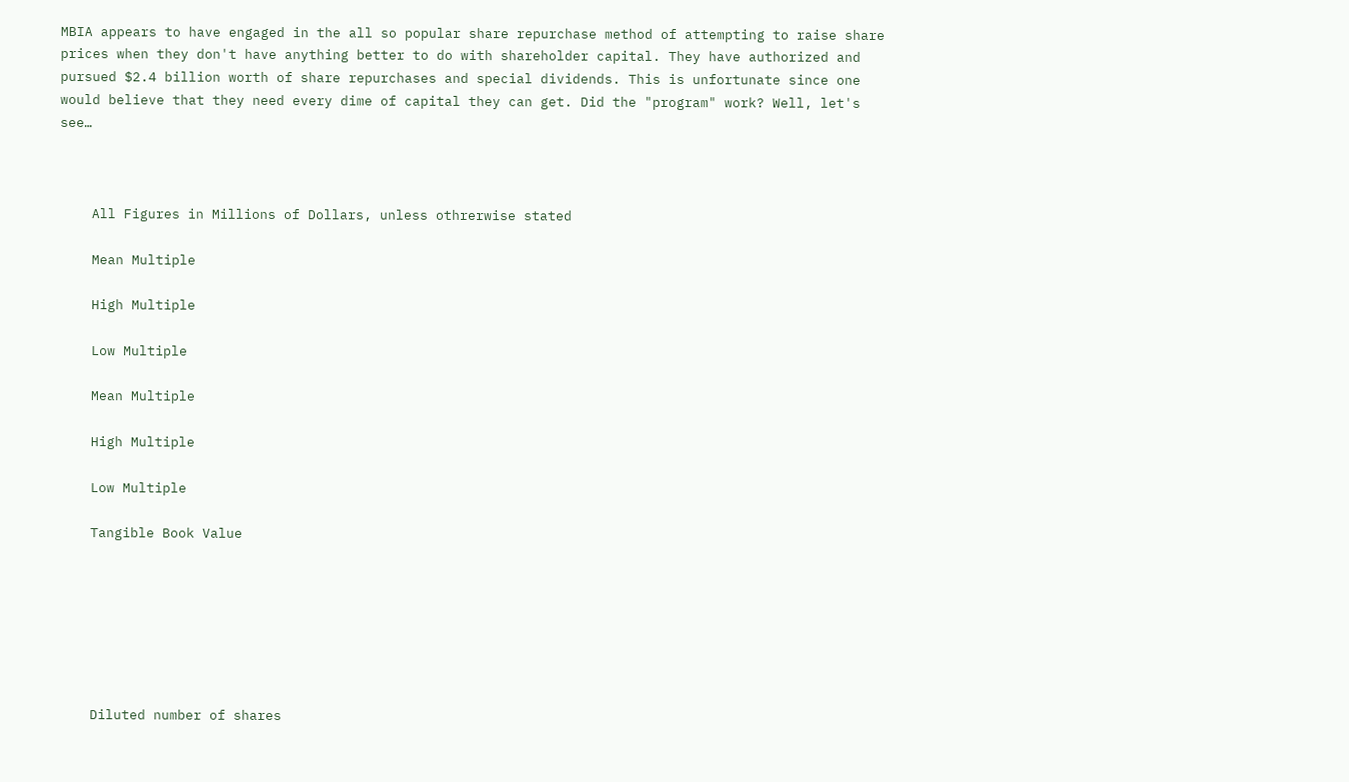MBIA appears to have engaged in the all so popular share repurchase method of attempting to raise share prices when they don't have anything better to do with shareholder capital. They have authorized and pursued $2.4 billion worth of share repurchases and special dividends. This is unfortunate since one would believe that they need every dime of capital they can get. Did the "program" work? Well, let's see…



    All Figures in Millions of Dollars, unless othrerwise stated

    Mean Multiple

    High Multiple

    Low Multiple

    Mean Multiple

    High Multiple

    Low Multiple

    Tangible Book Value







    Diluted number of shares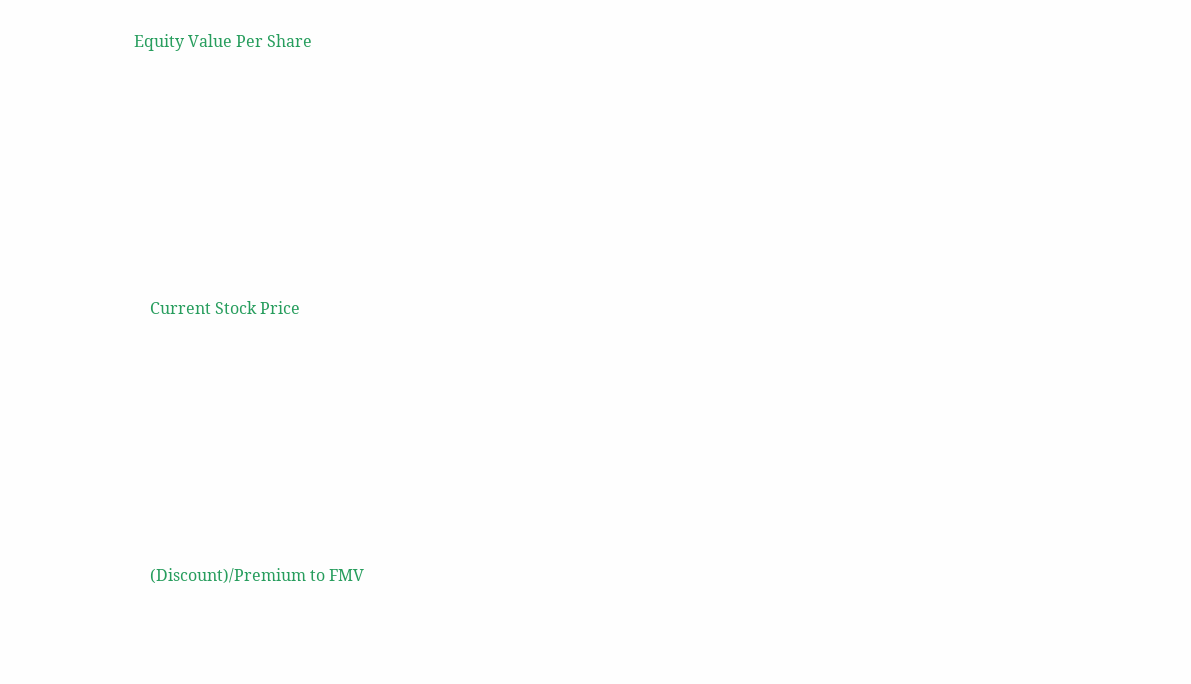Equity Value Per Share







    Current Stock Price







    (Discount)/Premium to FMV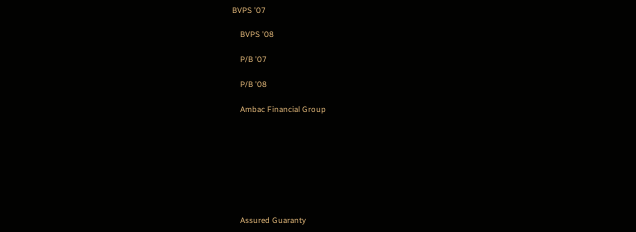BVPS '07

    BVPS '08

    P/B '07

    P/B '08

    Ambac Financial Group








    Assured Guaranty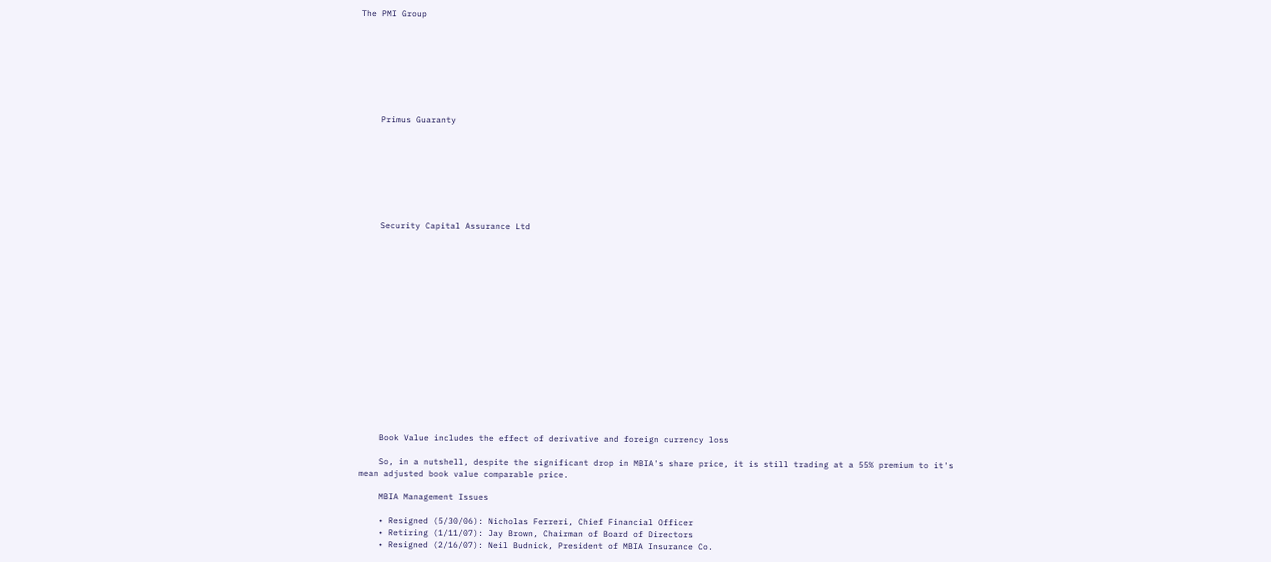The PMI Group








    Primus Guaranty








    Security Capital Assurance Ltd

















    Book Value includes the effect of derivative and foreign currency loss

    So, in a nutshell, despite the significant drop in MBIA's share price, it is still trading at a 55% premium to it's mean adjusted book value comparable price.

    MBIA Management Issues

    • Resigned (5/30/06): Nicholas Ferreri, Chief Financial Officer
    • Retiring (1/11/07): Jay Brown, Chairman of Board of Directors
    • Resigned (2/16/07): Neil Budnick, President of MBIA Insurance Co.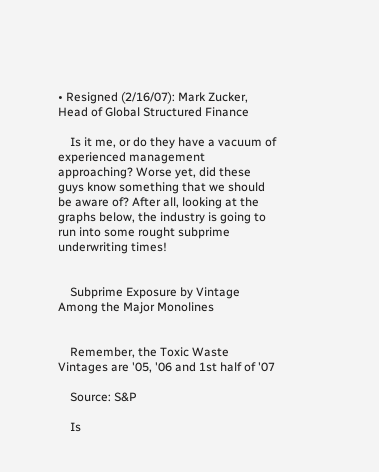• Resigned (2/16/07): Mark Zucker, Head of Global Structured Finance

    Is it me, or do they have a vacuum of experienced management approaching? Worse yet, did these guys know something that we should be aware of? After all, looking at the graphs below, the industry is going to run into some rought subprime underwriting times!


    Subprime Exposure by Vintage Among the Major Monolines


    Remember, the Toxic Waste Vintages are '05, '06 and 1st half of '07

    Source: S&P

    Is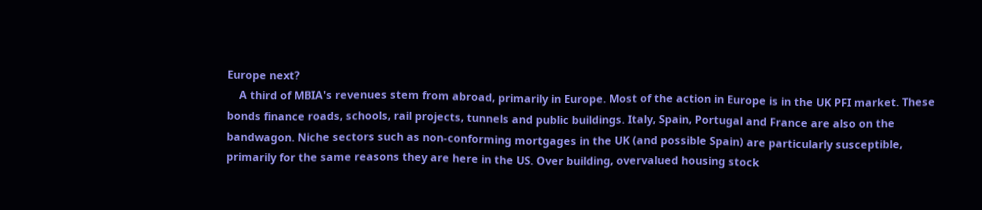Europe next?
    A third of MBIA's revenues stem from abroad, primarily in Europe. Most of the action in Europe is in the UK PFI market. These bonds finance roads, schools, rail projects, tunnels and public buildings. Italy, Spain, Portugal and France are also on the bandwagon. Niche sectors such as non-conforming mortgages in the UK (and possible Spain) are particularly susceptible, primarily for the same reasons they are here in the US. Over building, overvalued housing stock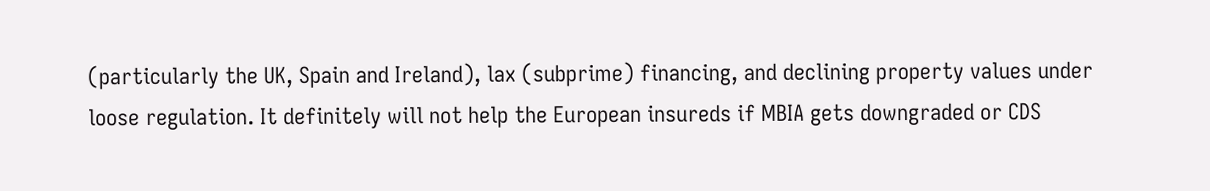(particularly the UK, Spain and Ireland), lax (subprime) financing, and declining property values under loose regulation. It definitely will not help the European insureds if MBIA gets downgraded or CDS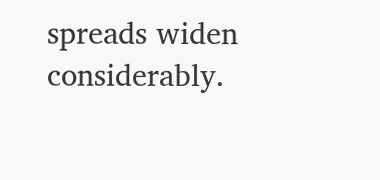spreads widen considerably.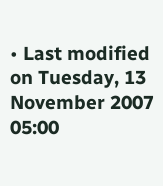• Last modified on Tuesday, 13 November 2007 05:00